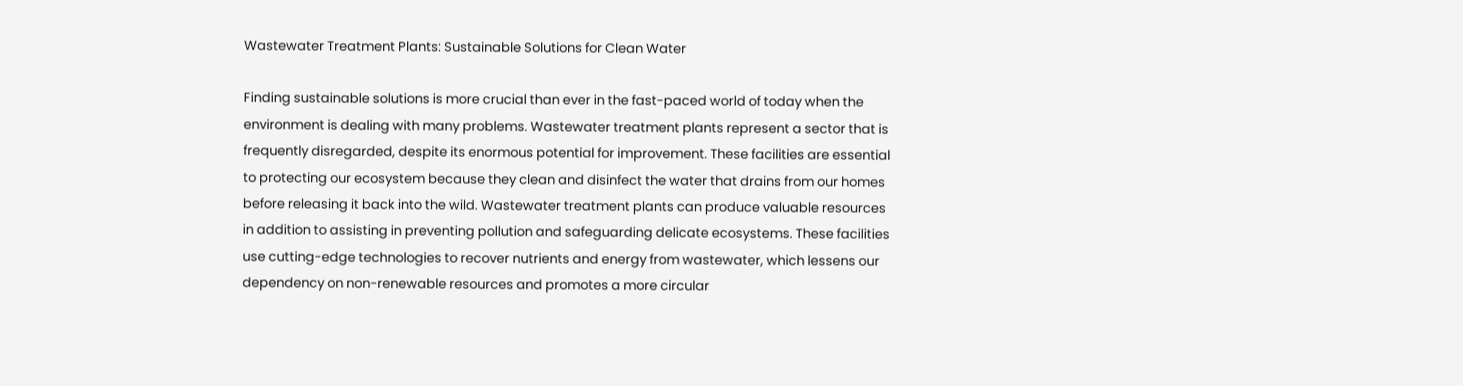Wastewater Treatment Plants: Sustainable Solutions for Clean Water

Finding sustainable solutions is more crucial than ever in the fast-paced world of today when the environment is dealing with many problems. Wastewater treatment plants represent a sector that is frequently disregarded, despite its enormous potential for improvement. These facilities are essential to protecting our ecosystem because they clean and disinfect the water that drains from our homes before releasing it back into the wild. Wastewater treatment plants can produce valuable resources in addition to assisting in preventing pollution and safeguarding delicate ecosystems. These facilities use cutting-edge technologies to recover nutrients and energy from wastewater, which lessens our dependency on non-renewable resources and promotes a more circular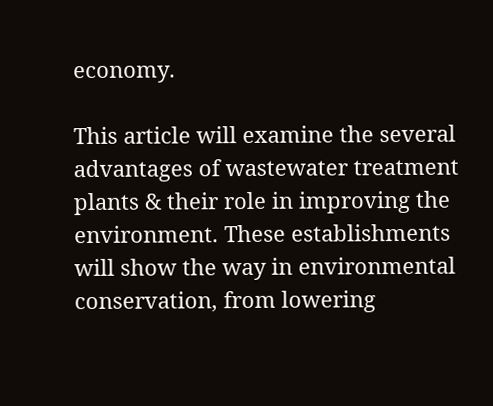economy.

This article will examine the several advantages of wastewater treatment plants & their role in improving the environment. These establishments will show the way in environmental conservation, from lowering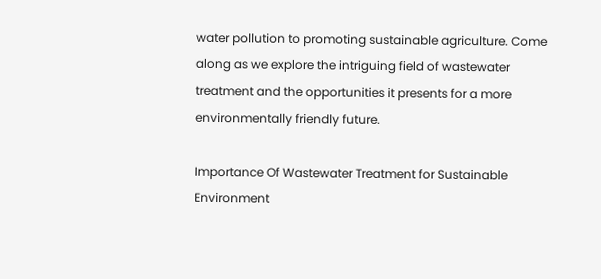water pollution to promoting sustainable agriculture. Come along as we explore the intriguing field of wastewater treatment and the opportunities it presents for a more environmentally friendly future.

Importance Of Wastewater Treatment for Sustainable Environment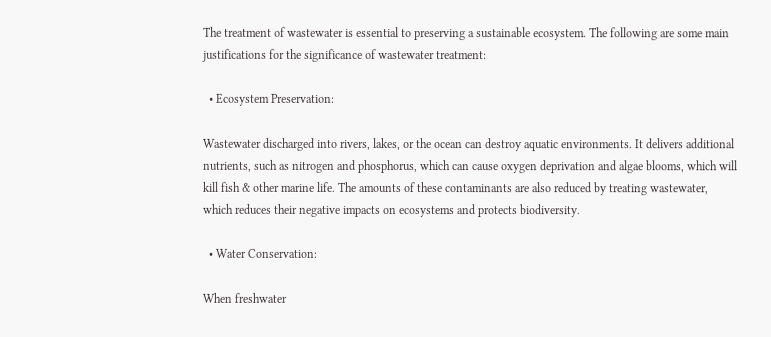The treatment of wastewater is essential to preserving a sustainable ecosystem. The following are some main justifications for the significance of wastewater treatment:

  • Ecosystem Preservation:

Wastewater discharged into rivers, lakes, or the ocean can destroy aquatic environments. It delivers additional nutrients, such as nitrogen and phosphorus, which can cause oxygen deprivation and algae blooms, which will kill fish & other marine life. The amounts of these contaminants are also reduced by treating wastewater, which reduces their negative impacts on ecosystems and protects biodiversity.

  • Water Conservation:

When freshwater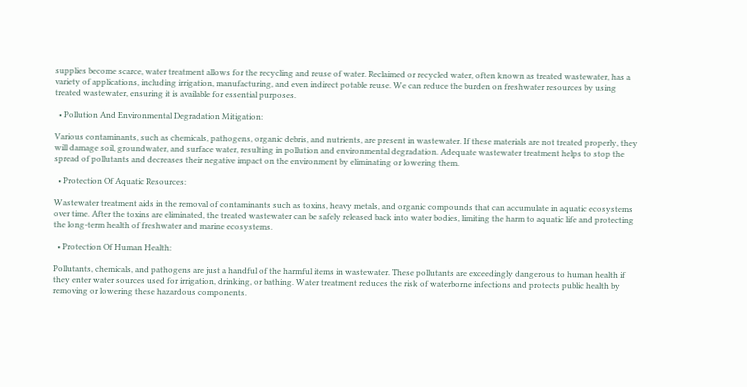supplies become scarce, water treatment allows for the recycling and reuse of water. Reclaimed or recycled water, often known as treated wastewater, has a variety of applications, including irrigation, manufacturing, and even indirect potable reuse. We can reduce the burden on freshwater resources by using treated wastewater, ensuring it is available for essential purposes.

  • Pollution And Environmental Degradation Mitigation:

Various contaminants, such as chemicals, pathogens, organic debris, and nutrients, are present in wastewater. If these materials are not treated properly, they will damage soil, groundwater, and surface water, resulting in pollution and environmental degradation. Adequate wastewater treatment helps to stop the spread of pollutants and decreases their negative impact on the environment by eliminating or lowering them.

  • Protection Of Aquatic Resources:

Wastewater treatment aids in the removal of contaminants such as toxins, heavy metals, and organic compounds that can accumulate in aquatic ecosystems over time. After the toxins are eliminated, the treated wastewater can be safely released back into water bodies, limiting the harm to aquatic life and protecting the long-term health of freshwater and marine ecosystems.

  • Protection Of Human Health:

Pollutants, chemicals, and pathogens are just a handful of the harmful items in wastewater. These pollutants are exceedingly dangerous to human health if they enter water sources used for irrigation, drinking, or bathing. Water treatment reduces the risk of waterborne infections and protects public health by removing or lowering these hazardous components.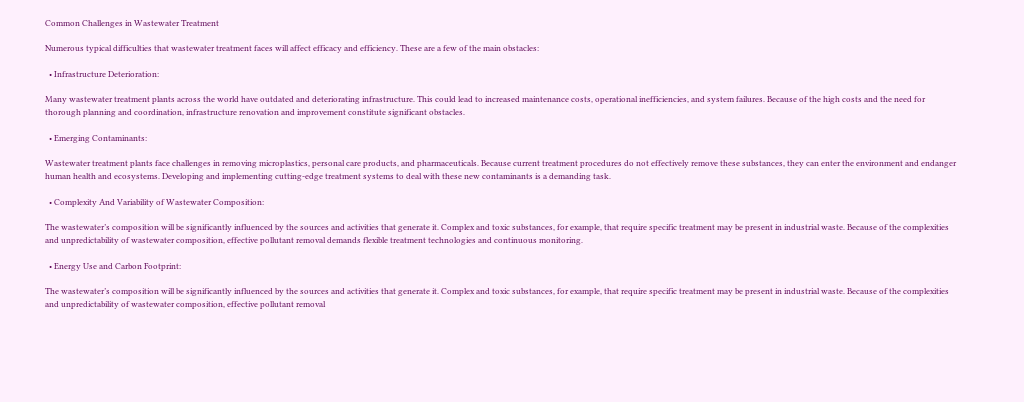Common Challenges in Wastewater Treatment

Numerous typical difficulties that wastewater treatment faces will affect efficacy and efficiency. These are a few of the main obstacles:

  • Infrastructure Deterioration:

Many wastewater treatment plants across the world have outdated and deteriorating infrastructure. This could lead to increased maintenance costs, operational inefficiencies, and system failures. Because of the high costs and the need for thorough planning and coordination, infrastructure renovation and improvement constitute significant obstacles.

  • Emerging Contaminants:

Wastewater treatment plants face challenges in removing microplastics, personal care products, and pharmaceuticals. Because current treatment procedures do not effectively remove these substances, they can enter the environment and endanger human health and ecosystems. Developing and implementing cutting-edge treatment systems to deal with these new contaminants is a demanding task.

  • Complexity And Variability of Wastewater Composition:

The wastewater’s composition will be significantly influenced by the sources and activities that generate it. Complex and toxic substances, for example, that require specific treatment may be present in industrial waste. Because of the complexities and unpredictability of wastewater composition, effective pollutant removal demands flexible treatment technologies and continuous monitoring.

  • Energy Use and Carbon Footprint:

The wastewater’s composition will be significantly influenced by the sources and activities that generate it. Complex and toxic substances, for example, that require specific treatment may be present in industrial waste. Because of the complexities and unpredictability of wastewater composition, effective pollutant removal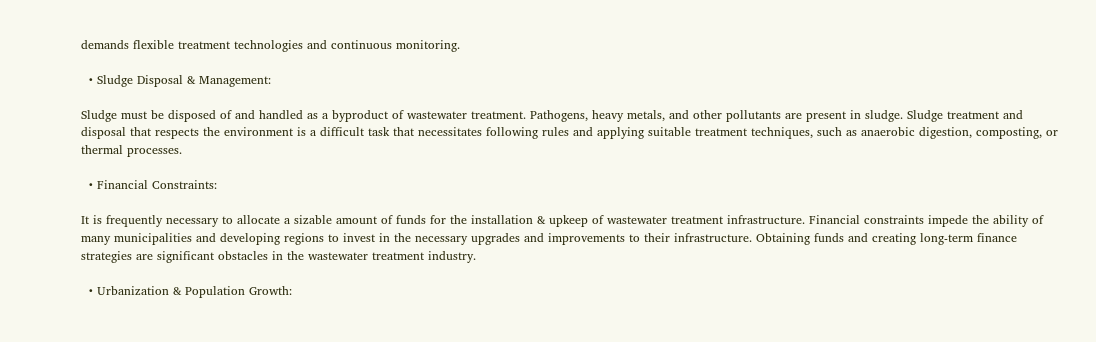demands flexible treatment technologies and continuous monitoring.

  • Sludge Disposal & Management:

Sludge must be disposed of and handled as a byproduct of wastewater treatment. Pathogens, heavy metals, and other pollutants are present in sludge. Sludge treatment and disposal that respects the environment is a difficult task that necessitates following rules and applying suitable treatment techniques, such as anaerobic digestion, composting, or thermal processes.

  • Financial Constraints:

It is frequently necessary to allocate a sizable amount of funds for the installation & upkeep of wastewater treatment infrastructure. Financial constraints impede the ability of many municipalities and developing regions to invest in the necessary upgrades and improvements to their infrastructure. Obtaining funds and creating long-term finance strategies are significant obstacles in the wastewater treatment industry.

  • Urbanization & Population Growth: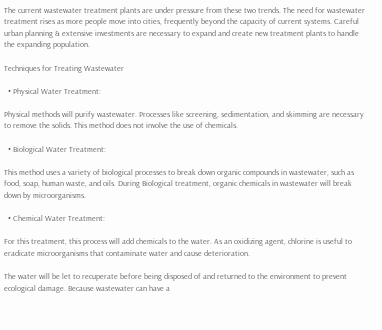The current wastewater treatment plants are under pressure from these two trends. The need for wastewater treatment rises as more people move into cities, frequently beyond the capacity of current systems. Careful urban planning & extensive investments are necessary to expand and create new treatment plants to handle the expanding population.

Techniques for Treating Wastewater

  • Physical Water Treatment:

Physical methods will purify wastewater. Processes like screening, sedimentation, and skimming are necessary to remove the solids. This method does not involve the use of chemicals.

  • Biological Water Treatment:

This method uses a variety of biological processes to break down organic compounds in wastewater, such as food, soap, human waste, and oils. During Biological treatment, organic chemicals in wastewater will break down by microorganisms.

  • Chemical Water Treatment:

For this treatment, this process will add chemicals to the water. As an oxidizing agent, chlorine is useful to eradicate microorganisms that contaminate water and cause deterioration.

The water will be let to recuperate before being disposed of and returned to the environment to prevent ecological damage. Because wastewater can have a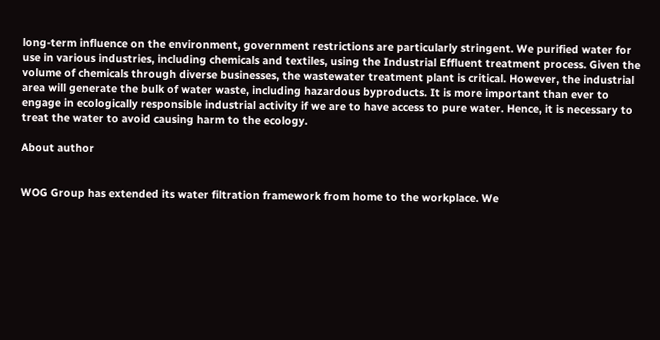long-term influence on the environment, government restrictions are particularly stringent. We purified water for use in various industries, including chemicals and textiles, using the Industrial Effluent treatment process. Given the volume of chemicals through diverse businesses, the wastewater treatment plant is critical. However, the industrial area will generate the bulk of water waste, including hazardous byproducts. It is more important than ever to engage in ecologically responsible industrial activity if we are to have access to pure water. Hence, it is necessary to treat the water to avoid causing harm to the ecology.

About author


WOG Group has extended its water filtration framework from home to the workplace. We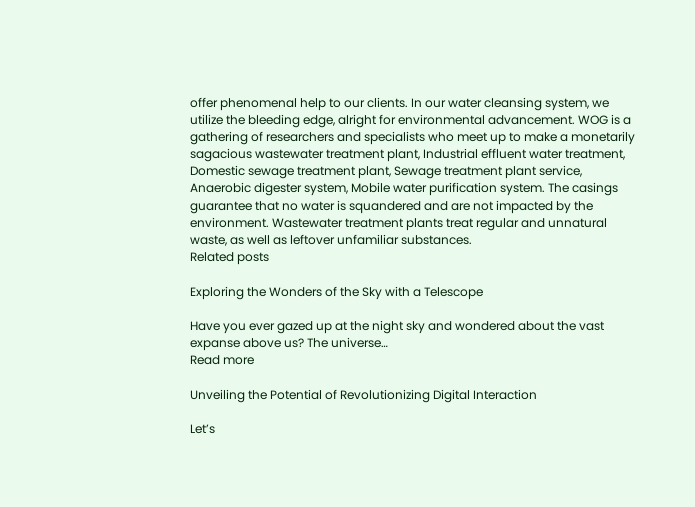offer phenomenal help to our clients. In our water cleansing system, we utilize the bleeding edge, alright for environmental advancement. WOG is a gathering of researchers and specialists who meet up to make a monetarily sagacious wastewater treatment plant, Industrial effluent water treatment, Domestic sewage treatment plant, Sewage treatment plant service, Anaerobic digester system, Mobile water purification system. The casings guarantee that no water is squandered and are not impacted by the environment. Wastewater treatment plants treat regular and unnatural waste, as well as leftover unfamiliar substances.
Related posts

Exploring the Wonders of the Sky with a Telescope

Have you ever gazed up at the night sky and wondered about the vast expanse above us? The universe…
Read more

Unveiling the Potential of Revolutionizing Digital Interaction

Let’s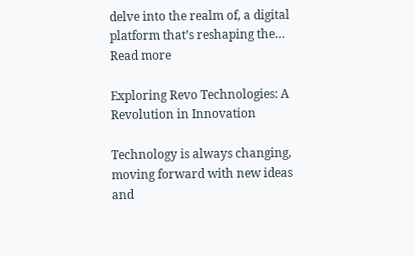delve into the realm of, a digital platform that’s reshaping the…
Read more

Exploring Revo Technologies: A Revolution in Innovation

Technology is always changing, moving forward with new ideas and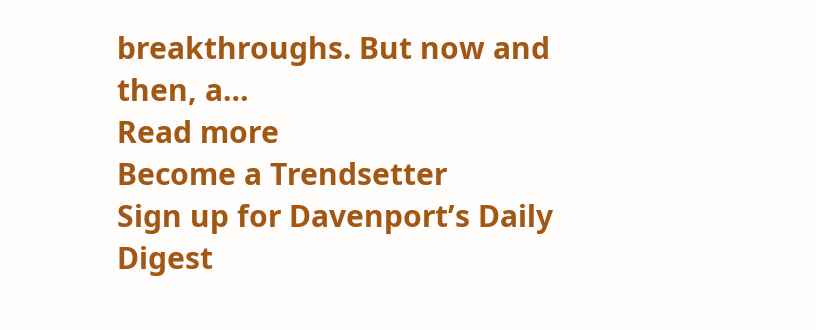breakthroughs. But now and then, a…
Read more
Become a Trendsetter
Sign up for Davenport’s Daily Digest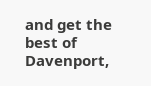and get the best of Davenport,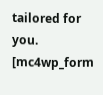tailored for you. [mc4wp_form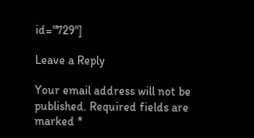id="729"]

Leave a Reply

Your email address will not be published. Required fields are marked *